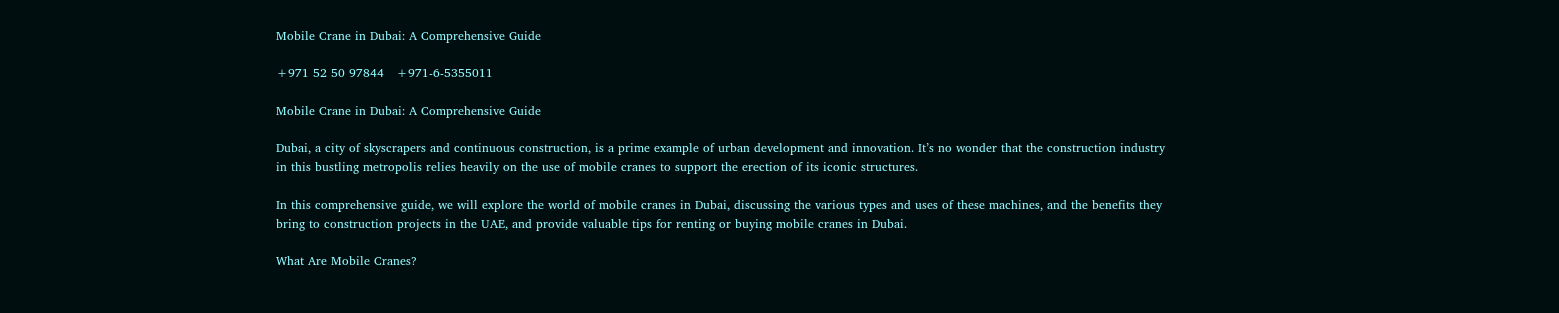Mobile Crane in Dubai: A Comprehensive Guide

+971 52 50 97844   +971-6-5355011

Mobile Crane in Dubai: A Comprehensive Guide

Dubai, a city of skyscrapers and continuous construction, is a prime example of urban development and innovation. It’s no wonder that the construction industry in this bustling metropolis relies heavily on the use of mobile cranes to support the erection of its iconic structures.

In this comprehensive guide, we will explore the world of mobile cranes in Dubai, discussing the various types and uses of these machines, and the benefits they bring to construction projects in the UAE, and provide valuable tips for renting or buying mobile cranes in Dubai.

What Are Mobile Cranes?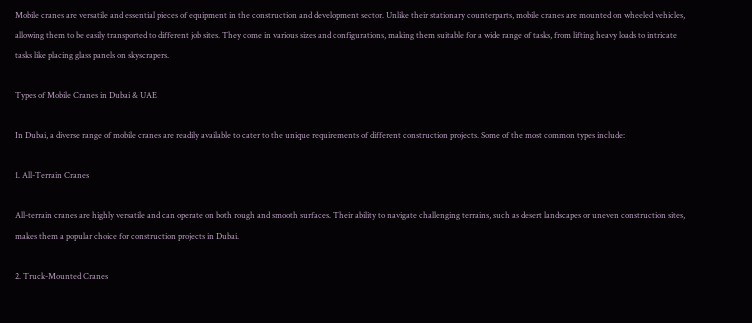Mobile cranes are versatile and essential pieces of equipment in the construction and development sector. Unlike their stationary counterparts, mobile cranes are mounted on wheeled vehicles, allowing them to be easily transported to different job sites. They come in various sizes and configurations, making them suitable for a wide range of tasks, from lifting heavy loads to intricate tasks like placing glass panels on skyscrapers.

Types of Mobile Cranes in Dubai & UAE

In Dubai, a diverse range of mobile cranes are readily available to cater to the unique requirements of different construction projects. Some of the most common types include:

1. All-Terrain Cranes

All-terrain cranes are highly versatile and can operate on both rough and smooth surfaces. Their ability to navigate challenging terrains, such as desert landscapes or uneven construction sites, makes them a popular choice for construction projects in Dubai.

2. Truck-Mounted Cranes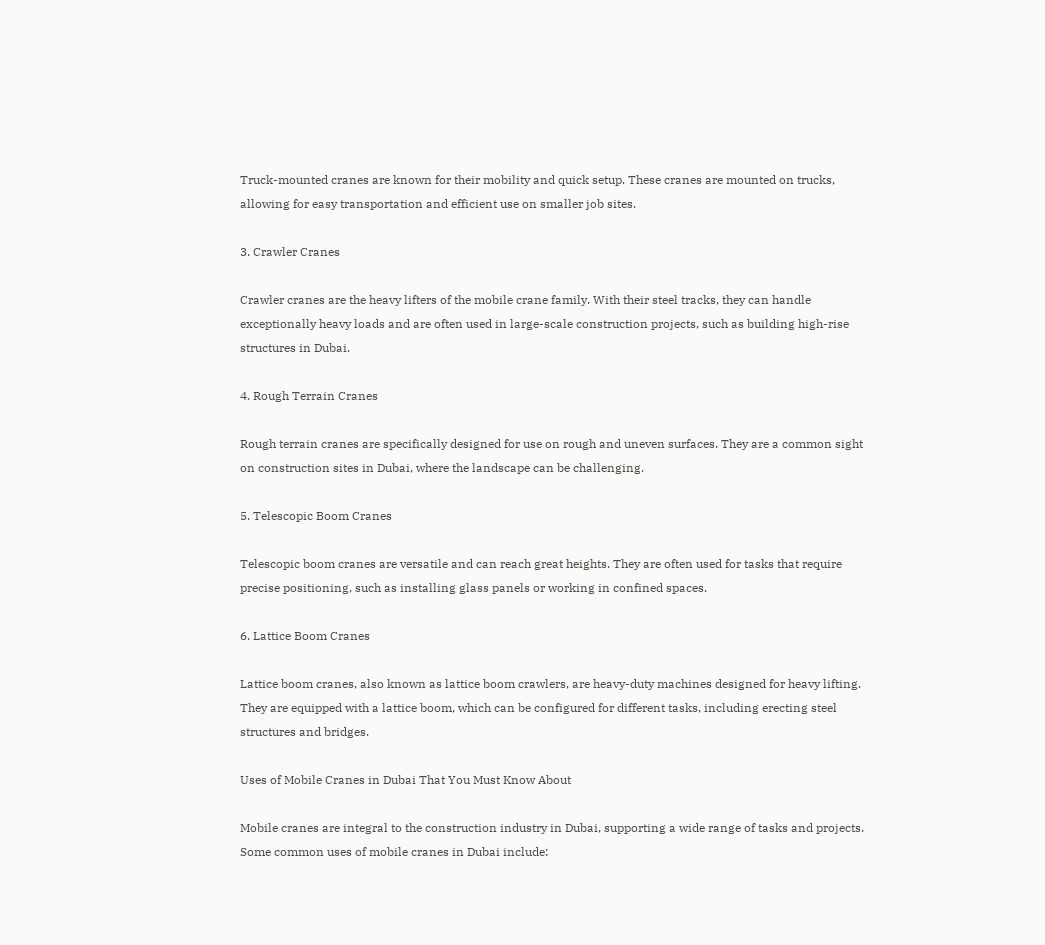Truck-mounted cranes are known for their mobility and quick setup. These cranes are mounted on trucks, allowing for easy transportation and efficient use on smaller job sites.

3. Crawler Cranes

Crawler cranes are the heavy lifters of the mobile crane family. With their steel tracks, they can handle exceptionally heavy loads and are often used in large-scale construction projects, such as building high-rise structures in Dubai.

4. Rough Terrain Cranes

Rough terrain cranes are specifically designed for use on rough and uneven surfaces. They are a common sight on construction sites in Dubai, where the landscape can be challenging.

5. Telescopic Boom Cranes

Telescopic boom cranes are versatile and can reach great heights. They are often used for tasks that require precise positioning, such as installing glass panels or working in confined spaces.

6. Lattice Boom Cranes

Lattice boom cranes, also known as lattice boom crawlers, are heavy-duty machines designed for heavy lifting. They are equipped with a lattice boom, which can be configured for different tasks, including erecting steel structures and bridges.

Uses of Mobile Cranes in Dubai That You Must Know About

Mobile cranes are integral to the construction industry in Dubai, supporting a wide range of tasks and projects. Some common uses of mobile cranes in Dubai include: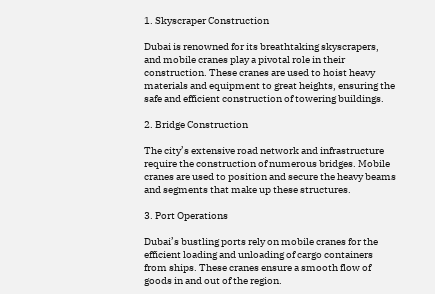1. Skyscraper Construction

Dubai is renowned for its breathtaking skyscrapers, and mobile cranes play a pivotal role in their construction. These cranes are used to hoist heavy materials and equipment to great heights, ensuring the safe and efficient construction of towering buildings.

2. Bridge Construction

The city’s extensive road network and infrastructure require the construction of numerous bridges. Mobile cranes are used to position and secure the heavy beams and segments that make up these structures.

3. Port Operations

Dubai’s bustling ports rely on mobile cranes for the efficient loading and unloading of cargo containers from ships. These cranes ensure a smooth flow of goods in and out of the region.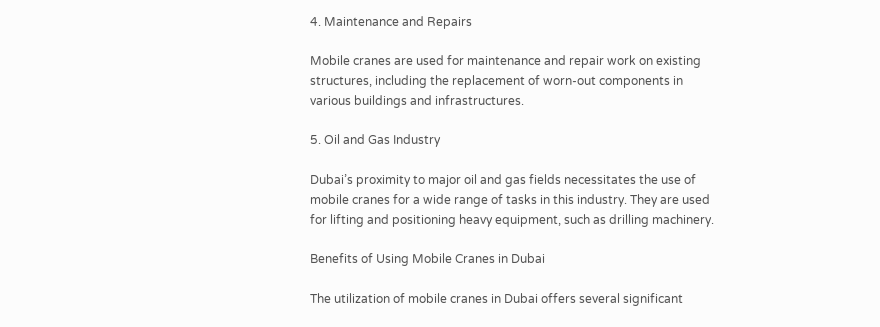4. Maintenance and Repairs

Mobile cranes are used for maintenance and repair work on existing structures, including the replacement of worn-out components in various buildings and infrastructures.

5. Oil and Gas Industry

Dubai’s proximity to major oil and gas fields necessitates the use of mobile cranes for a wide range of tasks in this industry. They are used for lifting and positioning heavy equipment, such as drilling machinery.

Benefits of Using Mobile Cranes in Dubai

The utilization of mobile cranes in Dubai offers several significant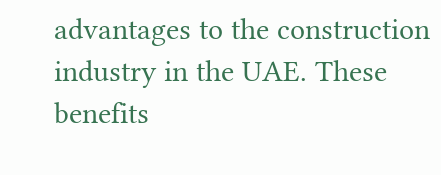advantages to the construction industry in the UAE. These benefits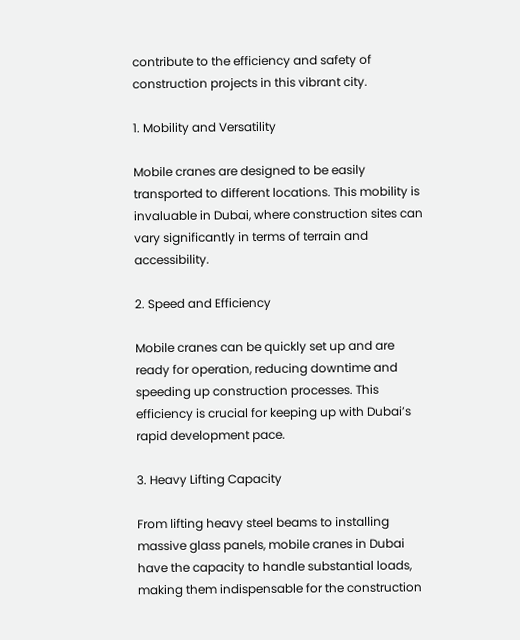contribute to the efficiency and safety of construction projects in this vibrant city.

1. Mobility and Versatility

Mobile cranes are designed to be easily transported to different locations. This mobility is invaluable in Dubai, where construction sites can vary significantly in terms of terrain and accessibility.

2. Speed and Efficiency

Mobile cranes can be quickly set up and are ready for operation, reducing downtime and speeding up construction processes. This efficiency is crucial for keeping up with Dubai’s rapid development pace.

3. Heavy Lifting Capacity

From lifting heavy steel beams to installing massive glass panels, mobile cranes in Dubai have the capacity to handle substantial loads, making them indispensable for the construction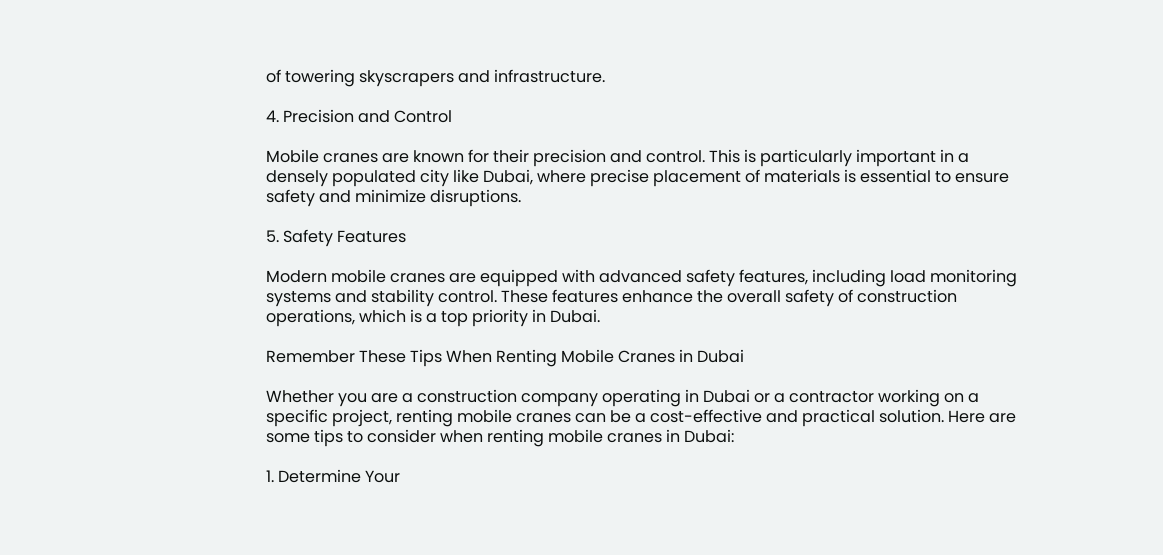of towering skyscrapers and infrastructure.

4. Precision and Control

Mobile cranes are known for their precision and control. This is particularly important in a densely populated city like Dubai, where precise placement of materials is essential to ensure safety and minimize disruptions.

5. Safety Features

Modern mobile cranes are equipped with advanced safety features, including load monitoring systems and stability control. These features enhance the overall safety of construction operations, which is a top priority in Dubai.

Remember These Tips When Renting Mobile Cranes in Dubai

Whether you are a construction company operating in Dubai or a contractor working on a specific project, renting mobile cranes can be a cost-effective and practical solution. Here are some tips to consider when renting mobile cranes in Dubai:

1. Determine Your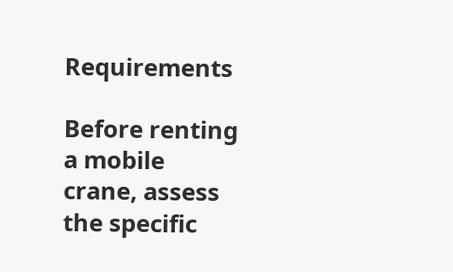Requirements

Before renting a mobile crane, assess the specific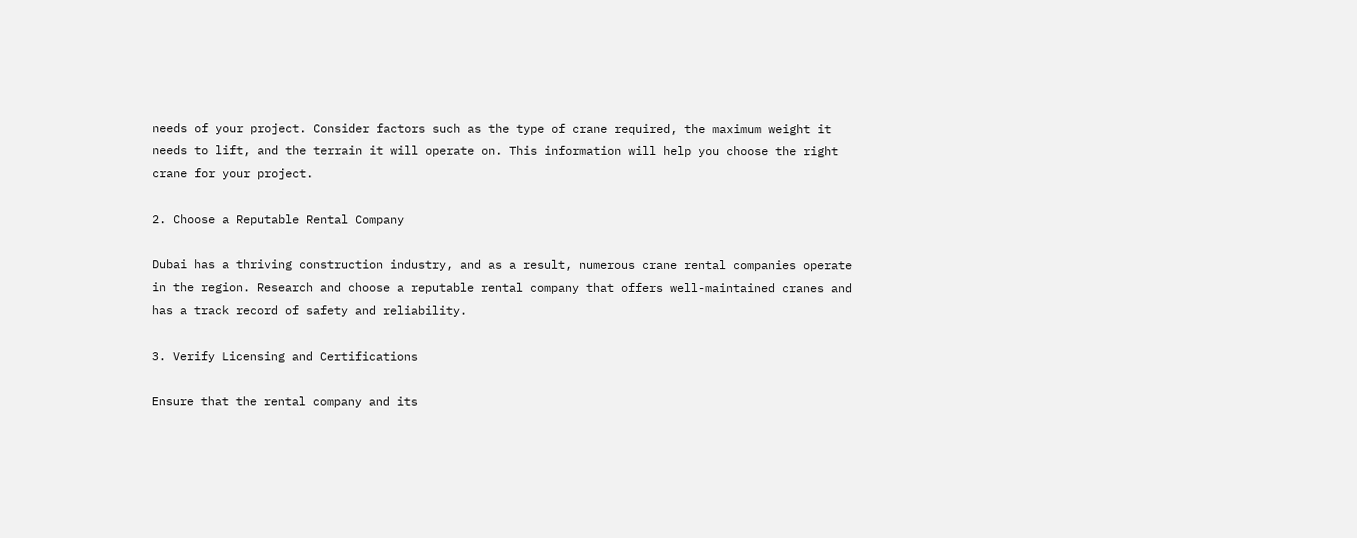needs of your project. Consider factors such as the type of crane required, the maximum weight it needs to lift, and the terrain it will operate on. This information will help you choose the right crane for your project.

2. Choose a Reputable Rental Company

Dubai has a thriving construction industry, and as a result, numerous crane rental companies operate in the region. Research and choose a reputable rental company that offers well-maintained cranes and has a track record of safety and reliability.

3. Verify Licensing and Certifications

Ensure that the rental company and its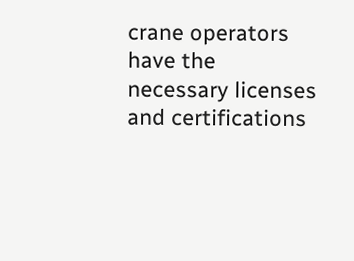crane operators have the necessary licenses and certifications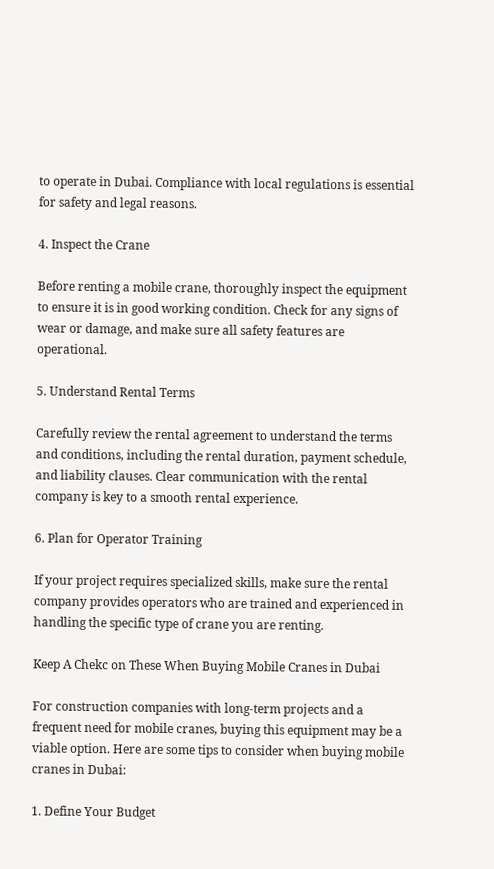to operate in Dubai. Compliance with local regulations is essential for safety and legal reasons.

4. Inspect the Crane

Before renting a mobile crane, thoroughly inspect the equipment to ensure it is in good working condition. Check for any signs of wear or damage, and make sure all safety features are operational.

5. Understand Rental Terms

Carefully review the rental agreement to understand the terms and conditions, including the rental duration, payment schedule, and liability clauses. Clear communication with the rental company is key to a smooth rental experience.

6. Plan for Operator Training

If your project requires specialized skills, make sure the rental company provides operators who are trained and experienced in handling the specific type of crane you are renting.

Keep A Chekc on These When Buying Mobile Cranes in Dubai

For construction companies with long-term projects and a frequent need for mobile cranes, buying this equipment may be a viable option. Here are some tips to consider when buying mobile cranes in Dubai:

1. Define Your Budget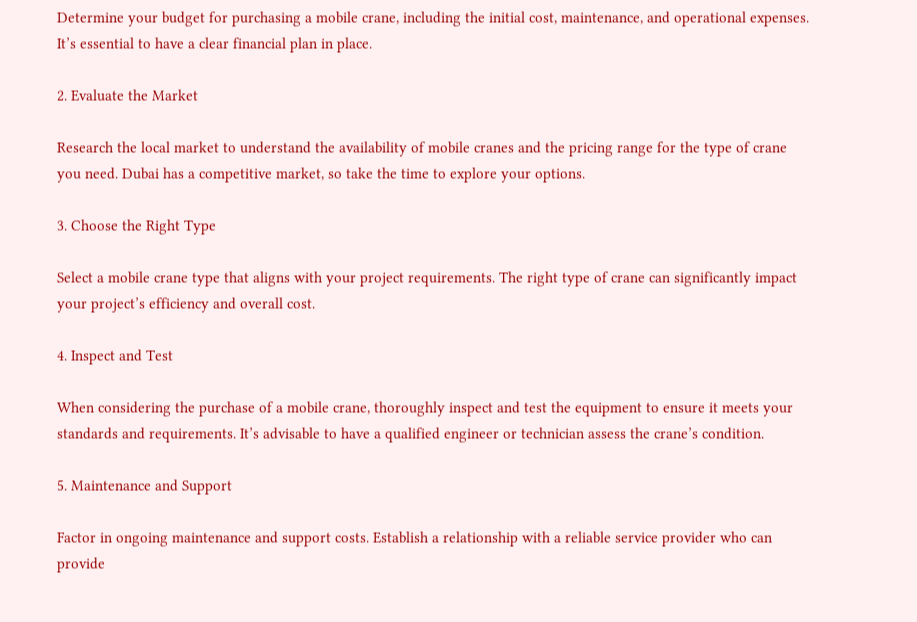Determine your budget for purchasing a mobile crane, including the initial cost, maintenance, and operational expenses. It’s essential to have a clear financial plan in place.

2. Evaluate the Market

Research the local market to understand the availability of mobile cranes and the pricing range for the type of crane you need. Dubai has a competitive market, so take the time to explore your options.

3. Choose the Right Type

Select a mobile crane type that aligns with your project requirements. The right type of crane can significantly impact your project’s efficiency and overall cost.

4. Inspect and Test

When considering the purchase of a mobile crane, thoroughly inspect and test the equipment to ensure it meets your standards and requirements. It’s advisable to have a qualified engineer or technician assess the crane’s condition.

5. Maintenance and Support

Factor in ongoing maintenance and support costs. Establish a relationship with a reliable service provider who can provide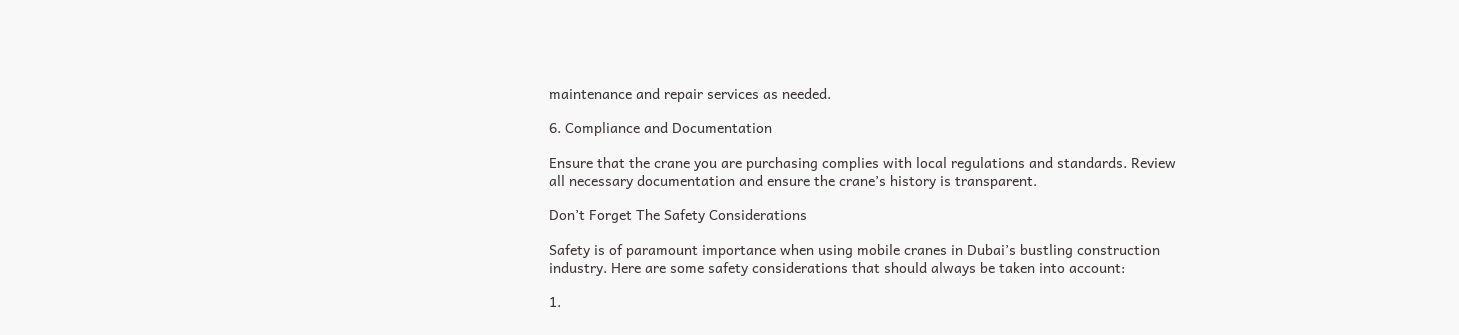maintenance and repair services as needed.

6. Compliance and Documentation

Ensure that the crane you are purchasing complies with local regulations and standards. Review all necessary documentation and ensure the crane’s history is transparent.

Don’t Forget The Safety Considerations

Safety is of paramount importance when using mobile cranes in Dubai’s bustling construction industry. Here are some safety considerations that should always be taken into account:

1.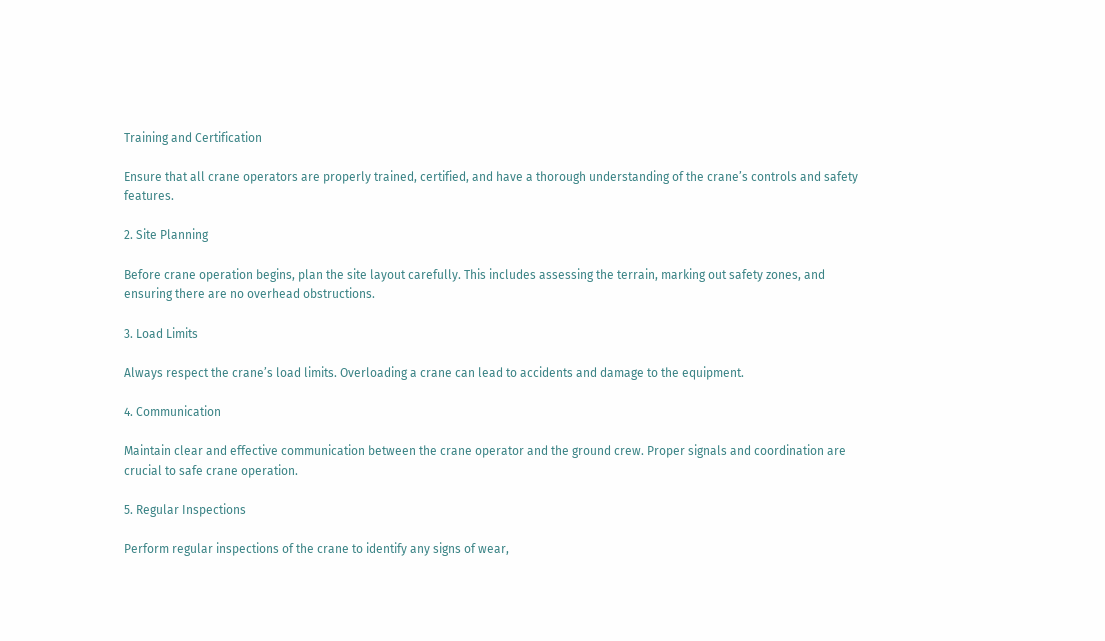Training and Certification

Ensure that all crane operators are properly trained, certified, and have a thorough understanding of the crane’s controls and safety features.

2. Site Planning

Before crane operation begins, plan the site layout carefully. This includes assessing the terrain, marking out safety zones, and ensuring there are no overhead obstructions.

3. Load Limits

Always respect the crane’s load limits. Overloading a crane can lead to accidents and damage to the equipment.

4. Communication

Maintain clear and effective communication between the crane operator and the ground crew. Proper signals and coordination are crucial to safe crane operation.

5. Regular Inspections

Perform regular inspections of the crane to identify any signs of wear,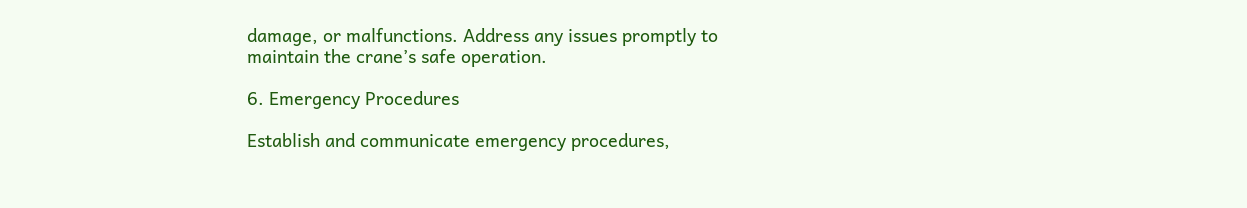damage, or malfunctions. Address any issues promptly to maintain the crane’s safe operation.

6. Emergency Procedures

Establish and communicate emergency procedures,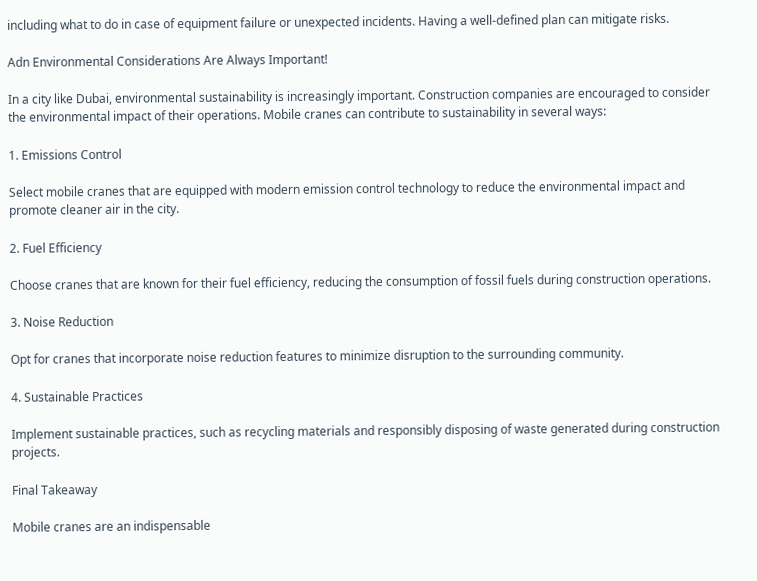including what to do in case of equipment failure or unexpected incidents. Having a well-defined plan can mitigate risks.

Adn Environmental Considerations Are Always Important!

In a city like Dubai, environmental sustainability is increasingly important. Construction companies are encouraged to consider the environmental impact of their operations. Mobile cranes can contribute to sustainability in several ways:

1. Emissions Control

Select mobile cranes that are equipped with modern emission control technology to reduce the environmental impact and promote cleaner air in the city.

2. Fuel Efficiency

Choose cranes that are known for their fuel efficiency, reducing the consumption of fossil fuels during construction operations.

3. Noise Reduction

Opt for cranes that incorporate noise reduction features to minimize disruption to the surrounding community.

4. Sustainable Practices

Implement sustainable practices, such as recycling materials and responsibly disposing of waste generated during construction projects.

Final Takeaway

Mobile cranes are an indispensable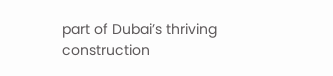part of Dubai’s thriving construction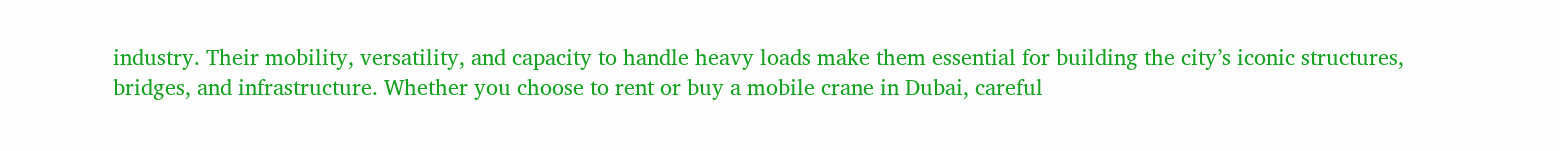industry. Their mobility, versatility, and capacity to handle heavy loads make them essential for building the city’s iconic structures, bridges, and infrastructure. Whether you choose to rent or buy a mobile crane in Dubai, careful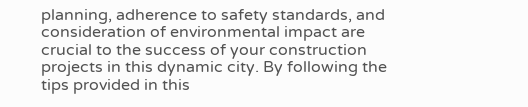planning, adherence to safety standards, and consideration of environmental impact are crucial to the success of your construction projects in this dynamic city. By following the tips provided in this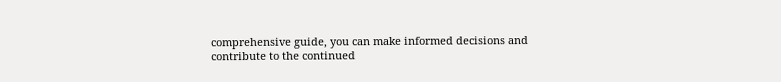comprehensive guide, you can make informed decisions and contribute to the continued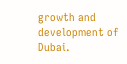growth and development of Dubai.